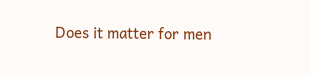Does it matter for men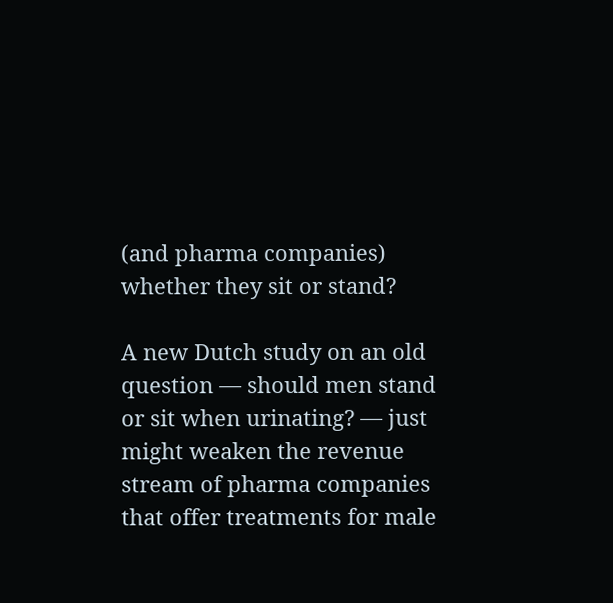(and pharma companies) whether they sit or stand?

A new Dutch study on an old question — should men stand or sit when urinating? — just might weaken the revenue stream of pharma companies that offer treatments for male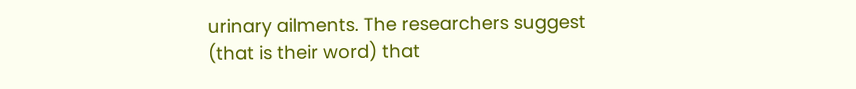urinary ailments. The researchers suggest (that is their word) that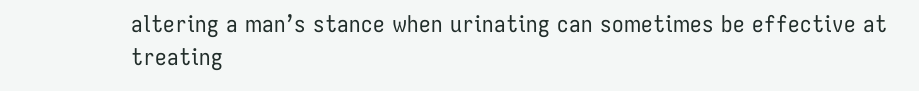altering a man’s stance when urinating can sometimes be effective at treating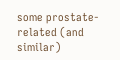some prostate-related (and similar)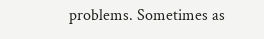problems. Sometimes as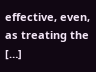effective, even, as treating the […]